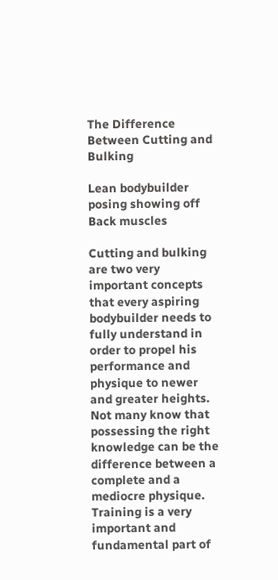The Difference Between Cutting and Bulking

Lean bodybuilder posing showing off Back muscles

Cutting and bulking are two very important concepts that every aspiring bodybuilder needs to fully understand in order to propel his performance and physique to newer and greater heights. Not many know that possessing the right knowledge can be the difference between a complete and a mediocre physique. Training is a very important and fundamental part of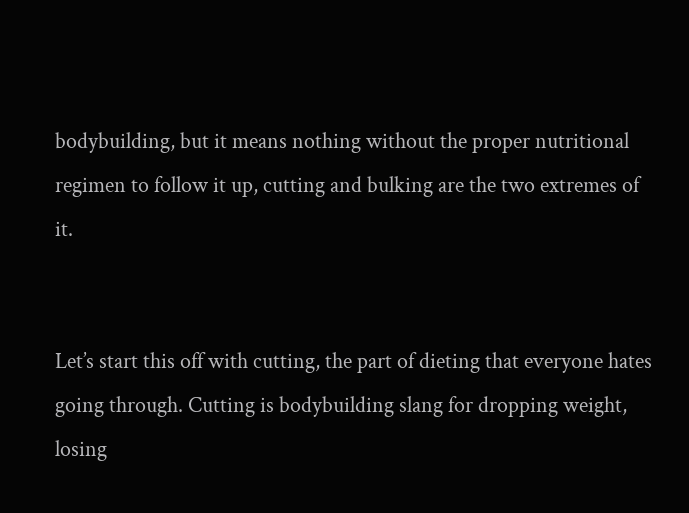bodybuilding, but it means nothing without the proper nutritional regimen to follow it up, cutting and bulking are the two extremes of it.


Let’s start this off with cutting, the part of dieting that everyone hates going through. Cutting is bodybuilding slang for dropping weight, losing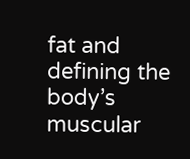fat and defining the body’s muscular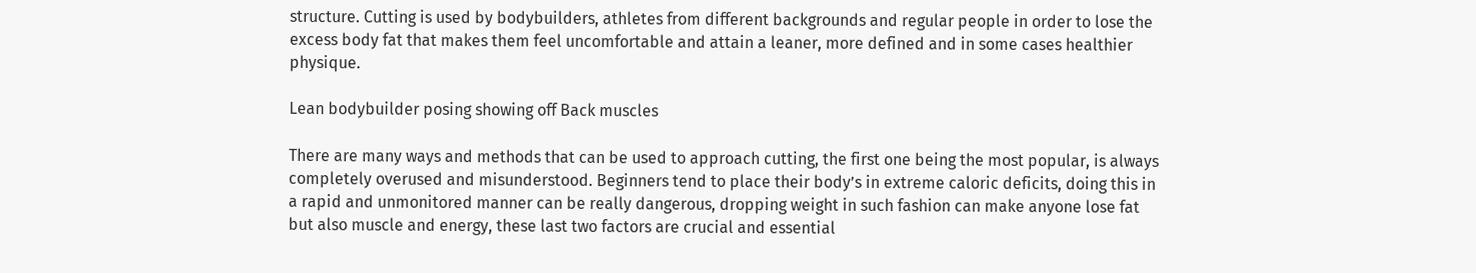structure. Cutting is used by bodybuilders, athletes from different backgrounds and regular people in order to lose the excess body fat that makes them feel uncomfortable and attain a leaner, more defined and in some cases healthier physique.

Lean bodybuilder posing showing off Back muscles

There are many ways and methods that can be used to approach cutting, the first one being the most popular, is always completely overused and misunderstood. Beginners tend to place their body’s in extreme caloric deficits, doing this in a rapid and unmonitored manner can be really dangerous, dropping weight in such fashion can make anyone lose fat but also muscle and energy, these last two factors are crucial and essential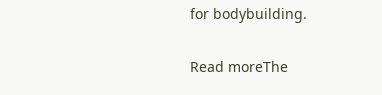for bodybuilding.

Read moreThe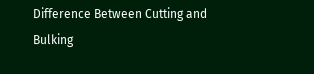Difference Between Cutting and Bulking